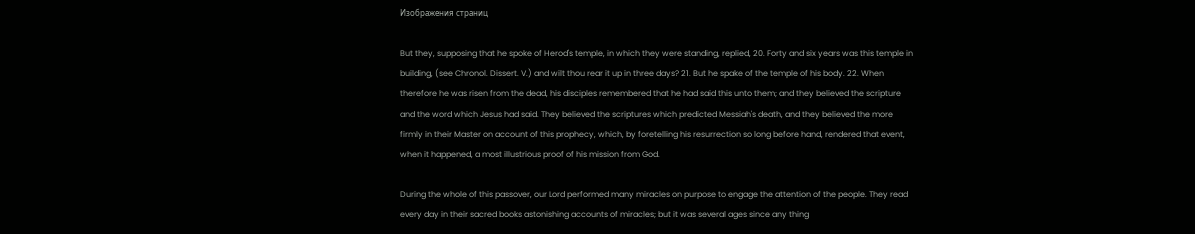Изображения страниц

But they, supposing that he spoke of Herod's temple, in which they were standing, replied, 20. Forty and six years was this temple in building, (see Chronol. Dissert. V.) and wilt thou rear it up in three days? 21. But he spake of the temple of his body. 22. When therefore he was risen from the dead, his disciples remembered that he had said this unto them; and they believed the scripture and the word which Jesus had said. They believed the scriptures which predicted Messiah's death, and they believed the more firmly in their Master on account of this prophecy, which, by foretelling his resurrection so long before hand, rendered that event, when it happened, a most illustrious proof of his mission from God.

During the whole of this passover, our Lord performed many miracles on purpose to engage the attention of the people. They read every day in their sacred books astonishing accounts of miracles; but it was several ages since any thing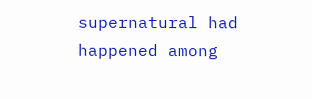supernatural had happened among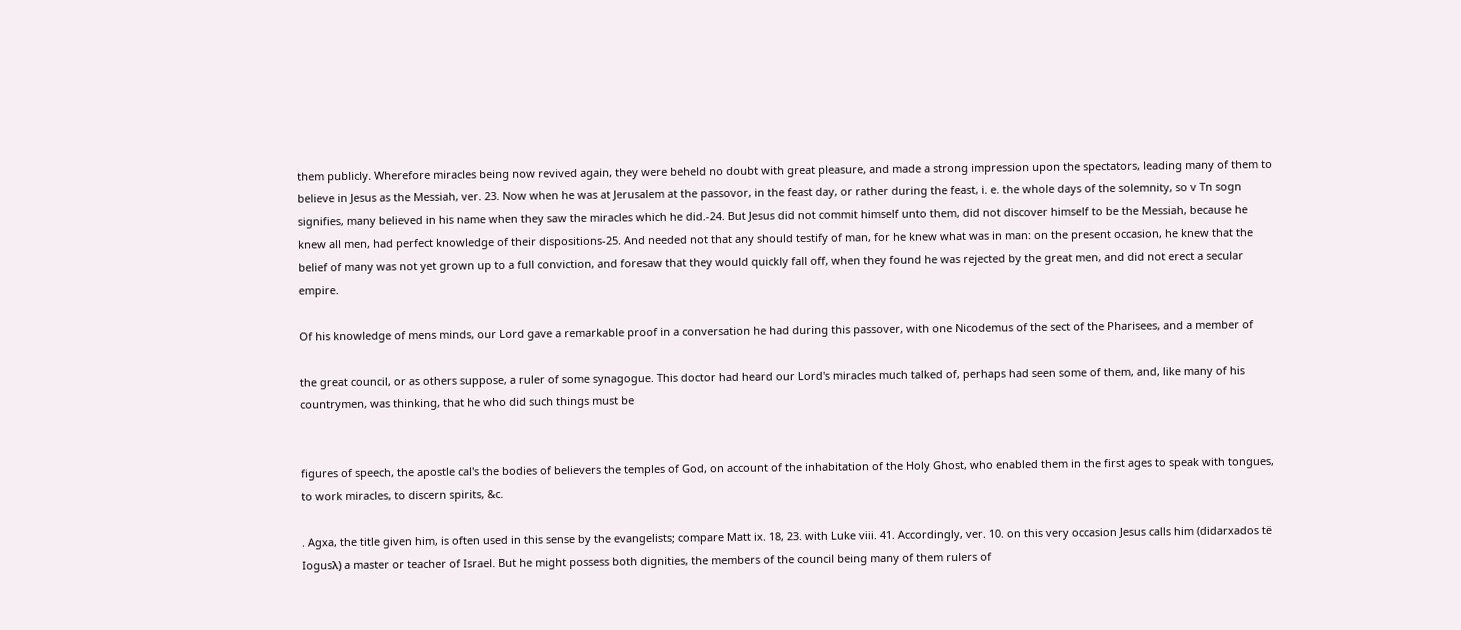them publicly. Wherefore miracles being now revived again, they were beheld no doubt with great pleasure, and made a strong impression upon the spectators, leading many of them to believe in Jesus as the Messiah, ver. 23. Now when he was at Jerusalem at the passovor, in the feast day, or rather during the feast, i. e. the whole days of the solemnity, so v Tn sogn signifies, many believed in his name when they saw the miracles which he did.-24. But Jesus did not commit himself unto them, did not discover himself to be the Messiah, because he knew all men, had perfect knowledge of their dispositions-25. And needed not that any should testify of man, for he knew what was in man: on the present occasion, he knew that the belief of many was not yet grown up to a full conviction, and foresaw that they would quickly fall off, when they found he was rejected by the great men, and did not erect a secular empire.

Of his knowledge of mens minds, our Lord gave a remarkable proof in a conversation he had during this passover, with one Nicodemus of the sect of the Pharisees, and a member of

the great council, or as others suppose, a ruler of some synagogue. This doctor had heard our Lord's miracles much talked of, perhaps had seen some of them, and, like many of his countrymen, was thinking, that he who did such things must be


figures of speech, the apostle cal's the bodies of believers the temples of God, on account of the inhabitation of the Holy Ghost, who enabled them in the first ages to speak with tongues, to work miracles, to discern spirits, &c.

. Agxa, the title given him, is often used in this sense by the evangelists; compare Matt ix. 18, 23. with Luke viii. 41. Accordingly, ver. 10. on this very occasion Jesus calls him (didarxados të Iogusλ) a master or teacher of Israel. But he might possess both dignities, the members of the council being many of them rulers of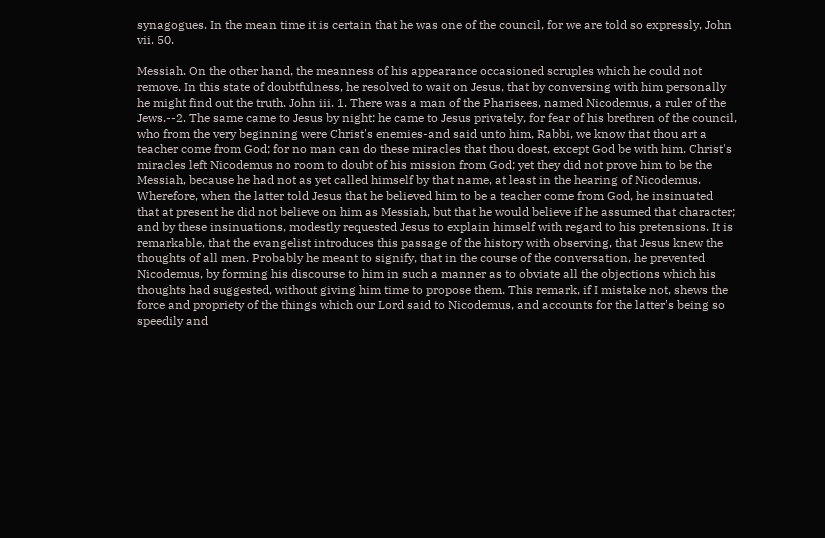synagogues. In the mean time it is certain that he was one of the council, for we are told so expressly, John vii. 50.

Messiah. On the other hand, the meanness of his appearance occasioned scruples which he could not remove. In this state of doubtfulness, he resolved to wait on Jesus, that by conversing with him personally he might find out the truth. John iii. 1. There was a man of the Pharisees, named Nicodemus, a ruler of the Jews.--2. The same came to Jesus by night: he came to Jesus privately, for fear of his brethren of the council, who from the very beginning were Christ's enemies-and said unto him, Rabbi, we know that thou art a teacher come from God; for no man can do these miracles that thou doest, except God be with him. Christ's miracles left Nicodemus no room to doubt of his mission from God; yet they did not prove him to be the Messiah, because he had not as yet called himself by that name, at least in the hearing of Nicodemus. Wherefore, when the latter told Jesus that he believed him to be a teacher come from God, he insinuated that at present he did not believe on him as Messiah, but that he would believe if he assumed that character; and by these insinuations, modestly requested Jesus to explain himself with regard to his pretensions. It is remarkable, that the evangelist introduces this passage of the history with observing, that Jesus knew the thoughts of all men. Probably he meant to signify, that in the course of the conversation, he prevented Nicodemus, by forming his discourse to him in such a manner as to obviate all the objections which his thoughts had suggested, without giving him time to propose them. This remark, if I mistake not, shews the force and propriety of the things which our Lord said to Nicodemus, and accounts for the latter's being so speedily and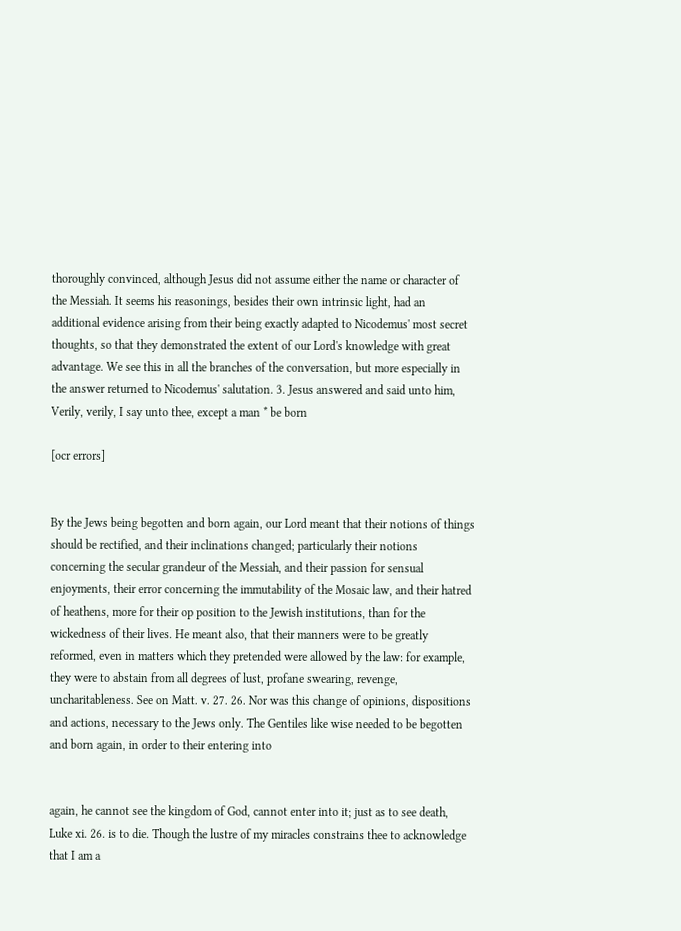thoroughly convinced, although Jesus did not assume either the name or character of the Messiah. It seems his reasonings, besides their own intrinsic light, had an additional evidence arising from their being exactly adapted to Nicodemus' most secret thoughts, so that they demonstrated the extent of our Lord's knowledge with great advantage. We see this in all the branches of the conversation, but more especially in the answer returned to Nicodemus' salutation. 3. Jesus answered and said unto him, Verily, verily, I say unto thee, except a man * be born

[ocr errors]


By the Jews being begotten and born again, our Lord meant that their notions of things should be rectified, and their inclinations changed; particularly their notions concerning the secular grandeur of the Messiah, and their passion for sensual enjoyments, their error concerning the immutability of the Mosaic law, and their hatred of heathens, more for their op position to the Jewish institutions, than for the wickedness of their lives. He meant also, that their manners were to be greatly reformed, even in matters which they pretended were allowed by the law: for example, they were to abstain from all degrees of lust, profane swearing, revenge, uncharitableness. See on Matt. v. 27. 26. Nor was this change of opinions, dispositions and actions, necessary to the Jews only. The Gentiles like wise needed to be begotten and born again, in order to their entering into


again, he cannot see the kingdom of God, cannot enter into it; just as to see death, Luke xi. 26. is to die. Though the lustre of my miracles constrains thee to acknowledge that I am a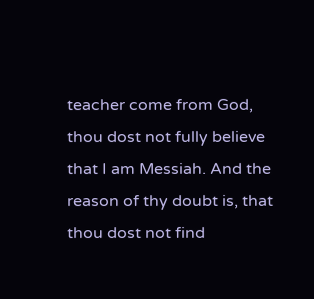teacher come from God, thou dost not fully believe that I am Messiah. And the reason of thy doubt is, that thou dost not find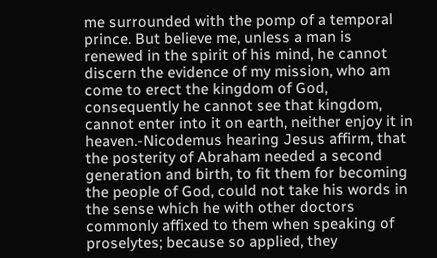me surrounded with the pomp of a temporal prince. But believe me, unless a man is renewed in the spirit of his mind, he cannot discern the evidence of my mission, who am come to erect the kingdom of God, consequently he cannot see that kingdom, cannot enter into it on earth, neither enjoy it in heaven.-Nicodemus hearing Jesus affirm, that the posterity of Abraham needed a second generation and birth, to fit them for becoming the people of God, could not take his words in the sense which he with other doctors commonly affixed to them when speaking of proselytes; because so applied, they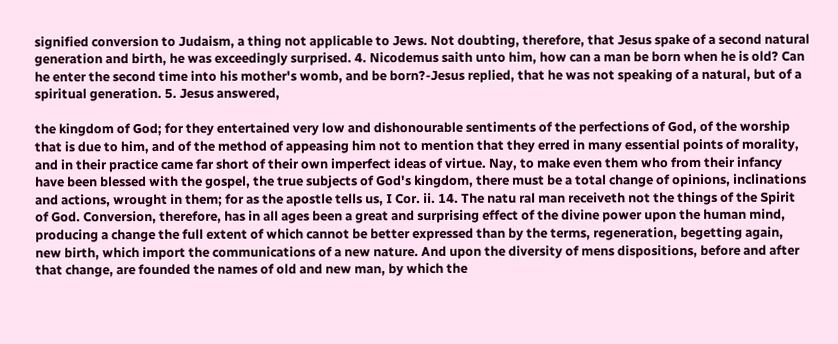signified conversion to Judaism, a thing not applicable to Jews. Not doubting, therefore, that Jesus spake of a second natural generation and birth, he was exceedingly surprised. 4. Nicodemus saith unto him, how can a man be born when he is old? Can he enter the second time into his mother's womb, and be born?-Jesus replied, that he was not speaking of a natural, but of a spiritual generation. 5. Jesus answered,

the kingdom of God; for they entertained very low and dishonourable sentiments of the perfections of God, of the worship that is due to him, and of the method of appeasing him not to mention that they erred in many essential points of morality, and in their practice came far short of their own imperfect ideas of virtue. Nay, to make even them who from their infancy have been blessed with the gospel, the true subjects of God's kingdom, there must be a total change of opinions, inclinations and actions, wrought in them; for as the apostle tells us, I Cor. ii. 14. The natu ral man receiveth not the things of the Spirit of God. Conversion, therefore, has in all ages been a great and surprising effect of the divine power upon the human mind, producing a change the full extent of which cannot be better expressed than by the terms, regeneration, begetting again, new birth, which import the communications of a new nature. And upon the diversity of mens dispositions, before and after that change, are founded the names of old and new man, by which the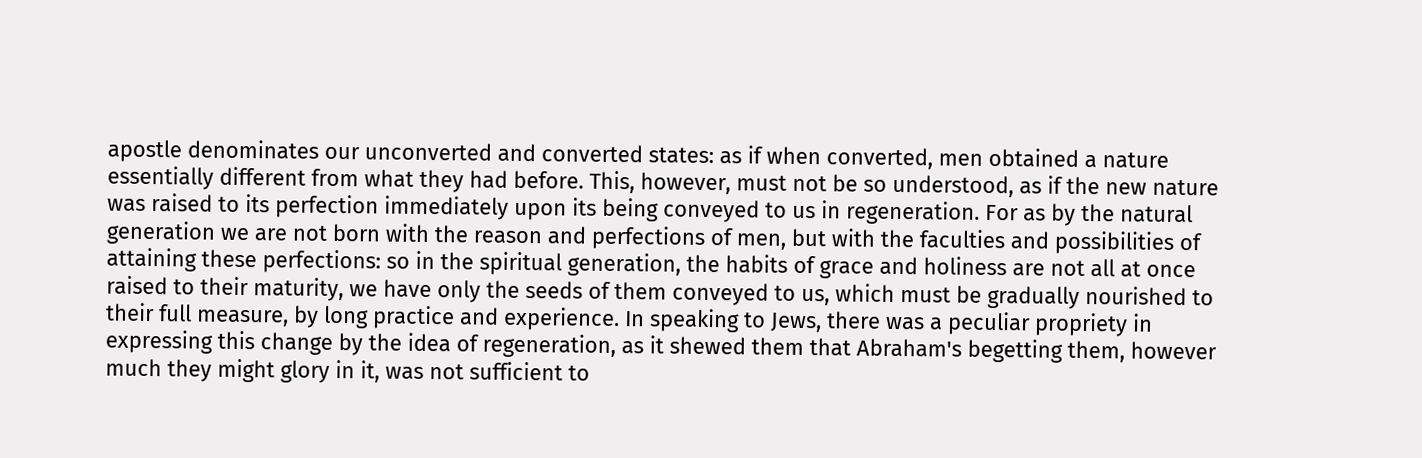apostle denominates our unconverted and converted states: as if when converted, men obtained a nature essentially different from what they had before. This, however, must not be so understood, as if the new nature was raised to its perfection immediately upon its being conveyed to us in regeneration. For as by the natural generation we are not born with the reason and perfections of men, but with the faculties and possibilities of attaining these perfections: so in the spiritual generation, the habits of grace and holiness are not all at once raised to their maturity, we have only the seeds of them conveyed to us, which must be gradually nourished to their full measure, by long practice and experience. In speaking to Jews, there was a peculiar propriety in expressing this change by the idea of regeneration, as it shewed them that Abraham's begetting them, however much they might glory in it, was not sufficient to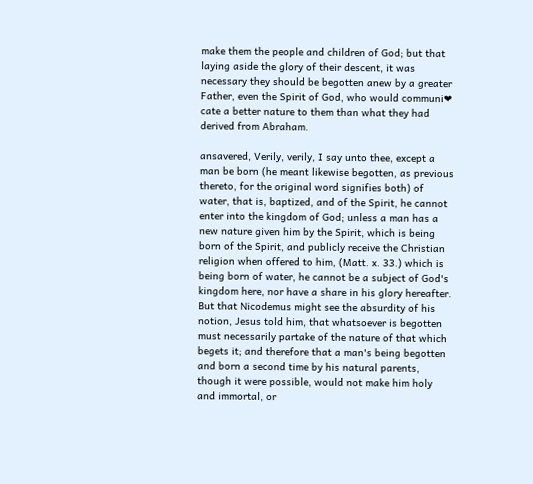make them the people and children of God; but that laying aside the glory of their descent, it was necessary they should be begotten anew by a greater Father, even the Spirit of God, who would communi❤ cate a better nature to them than what they had derived from Abraham.

ansavered, Verily, verily, I say unto thee, except a man be born (he meant likewise begotten, as previous thereto, for the original word signifies both) of water, that is, baptized, and of the Spirit, he cannot enter into the kingdom of God; unless a man has a new nature given him by the Spirit, which is being born of the Spirit, and publicly receive the Christian religion when offered to him, (Matt. x. 33.) which is being born of water, he cannot be a subject of God's kingdom here, nor have a share in his glory hereafter. But that Nicodemus might see the absurdity of his notion, Jesus told him, that whatsoever is begotten must necessarily partake of the nature of that which begets it; and therefore that a man's being begotten and born a second time by his natural parents, though it were possible, would not make him holy and immortal, or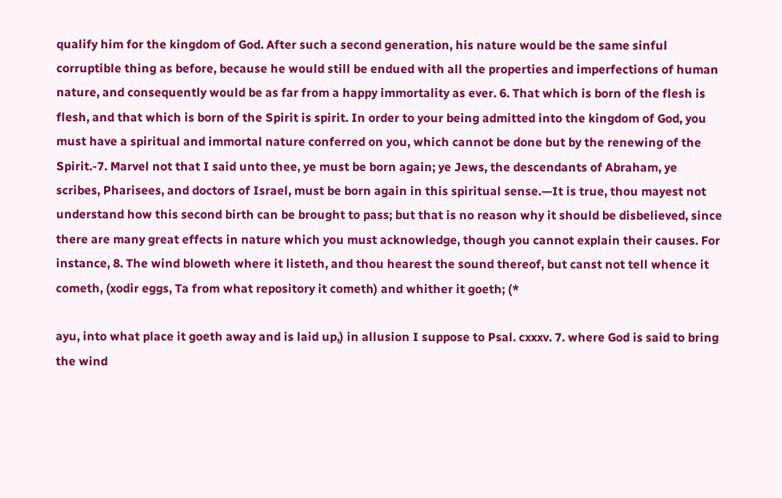qualify him for the kingdom of God. After such a second generation, his nature would be the same sinful corruptible thing as before, because he would still be endued with all the properties and imperfections of human nature, and consequently would be as far from a happy immortality as ever. 6. That which is born of the flesh is flesh, and that which is born of the Spirit is spirit. In order to your being admitted into the kingdom of God, you must have a spiritual and immortal nature conferred on you, which cannot be done but by the renewing of the Spirit.-7. Marvel not that I said unto thee, ye must be born again; ye Jews, the descendants of Abraham, ye scribes, Pharisees, and doctors of Israel, must be born again in this spiritual sense.—It is true, thou mayest not understand how this second birth can be brought to pass; but that is no reason why it should be disbelieved, since there are many great effects in nature which you must acknowledge, though you cannot explain their causes. For instance, 8. The wind bloweth where it listeth, and thou hearest the sound thereof, but canst not tell whence it cometh, (xodir eggs, Ta from what repository it cometh) and whither it goeth; (*

ayu, into what place it goeth away and is laid up,) in allusion I suppose to Psal. cxxxv. 7. where God is said to bring the wind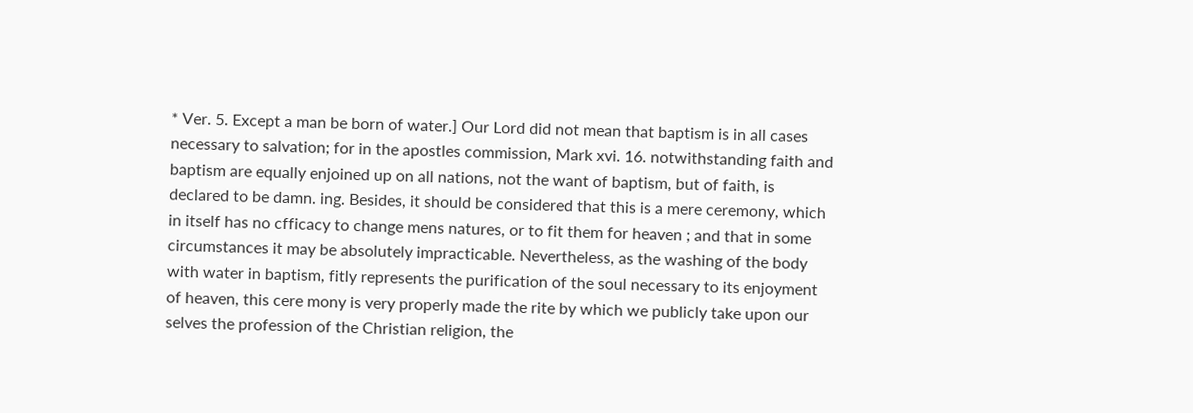* Ver. 5. Except a man be born of water.] Our Lord did not mean that baptism is in all cases necessary to salvation; for in the apostles commission, Mark xvi. 16. notwithstanding faith and baptism are equally enjoined up on all nations, not the want of baptism, but of faith, is declared to be damn. ing. Besides, it should be considered that this is a mere ceremony, which in itself has no cfficacy to change mens natures, or to fit them for heaven ; and that in some circumstances it may be absolutely impracticable. Nevertheless, as the washing of the body with water in baptism, fitly represents the purification of the soul necessary to its enjoyment of heaven, this cere mony is very properly made the rite by which we publicly take upon our selves the profession of the Christian religion, the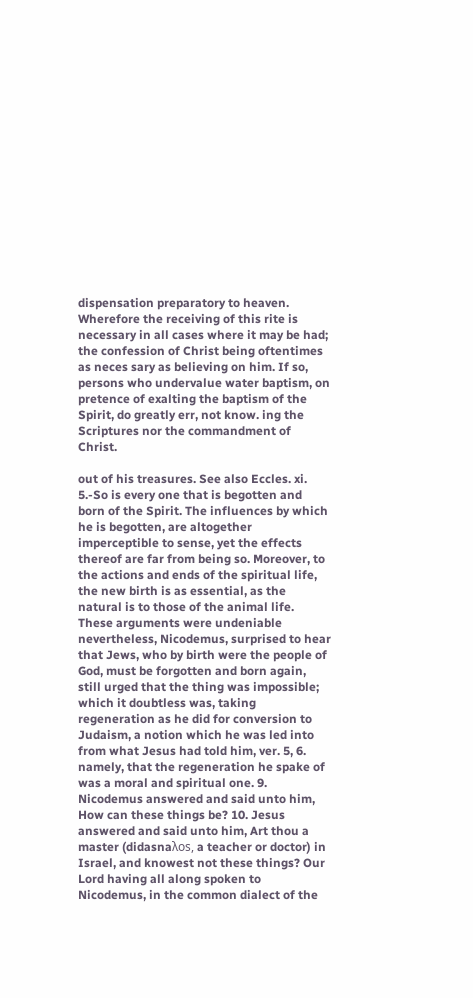dispensation preparatory to heaven. Wherefore the receiving of this rite is necessary in all cases where it may be had; the confession of Christ being oftentimes as neces sary as believing on him. If so, persons who undervalue water baptism, on pretence of exalting the baptism of the Spirit, do greatly err, not know. ing the Scriptures nor the commandment of Christ.

out of his treasures. See also Eccles. xi. 5.-So is every one that is begotten and born of the Spirit. The influences by which he is begotten, are altogether imperceptible to sense, yet the effects thereof are far from being so. Moreover, to the actions and ends of the spiritual life, the new birth is as essential, as the natural is to those of the animal life. These arguments were undeniable nevertheless, Nicodemus, surprised to hear that Jews, who by birth were the people of God, must be forgotten and born again, still urged that the thing was impossible; which it doubtless was, taking regeneration as he did for conversion to Judaism, a notion which he was led into from what Jesus had told him, ver. 5, 6. namely, that the regeneration he spake of was a moral and spiritual one. 9. Nicodemus answered and said unto him, How can these things be? 10. Jesus answered and said unto him, Art thou a master (didasnaλos, a teacher or doctor) in Israel, and knowest not these things? Our Lord having all along spoken to Nicodemus, in the common dialect of the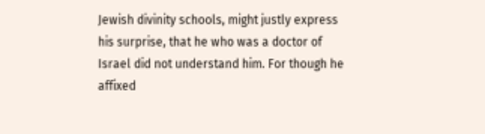Jewish divinity schools, might justly express his surprise, that he who was a doctor of Israel did not understand him. For though he affixed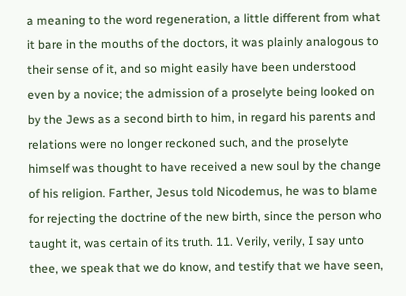a meaning to the word regeneration, a little different from what it bare in the mouths of the doctors, it was plainly analogous to their sense of it, and so might easily have been understood even by a novice; the admission of a proselyte being looked on by the Jews as a second birth to him, in regard his parents and relations were no longer reckoned such, and the proselyte himself was thought to have received a new soul by the change of his religion. Farther, Jesus told Nicodemus, he was to blame for rejecting the doctrine of the new birth, since the person who taught it, was certain of its truth. 11. Verily, verily, I say unto thee, we speak that we do know, and testify that we have seen,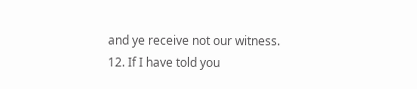and ye receive not our witness. 12. If I have told you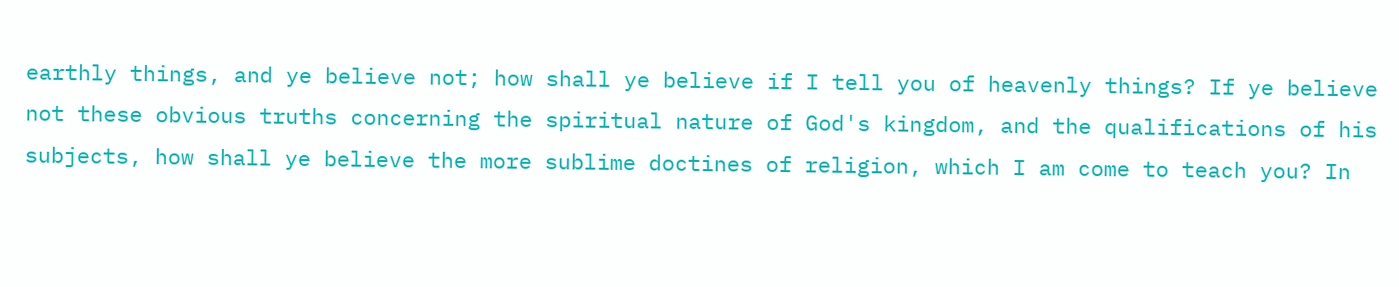earthly things, and ye believe not; how shall ye believe if I tell you of heavenly things? If ye believe not these obvious truths concerning the spiritual nature of God's kingdom, and the qualifications of his subjects, how shall ye believe the more sublime doctines of religion, which I am come to teach you? In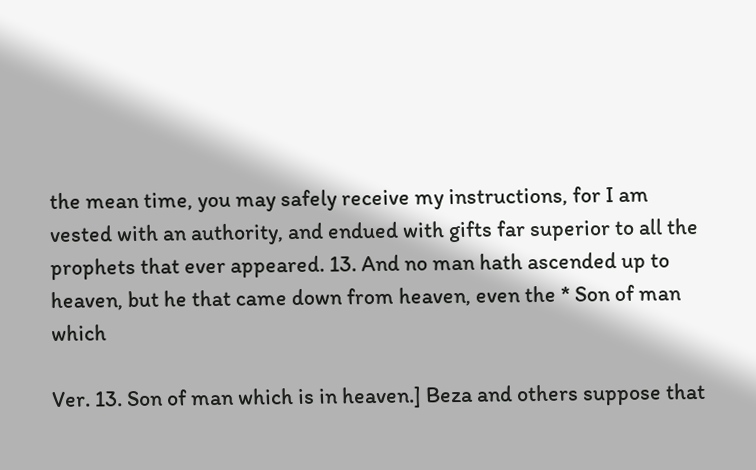the mean time, you may safely receive my instructions, for I am vested with an authority, and endued with gifts far superior to all the prophets that ever appeared. 13. And no man hath ascended up to heaven, but he that came down from heaven, even the * Son of man which

Ver. 13. Son of man which is in heaven.] Beza and others suppose that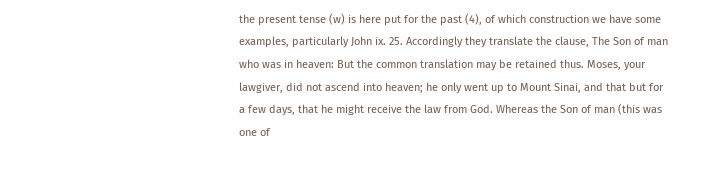the present tense (w) is here put for the past (4), of which construction we have some examples, particularly John ix. 25. Accordingly they translate the clause, The Son of man who was in heaven: But the common translation may be retained thus. Moses, your lawgiver, did not ascend into heaven; he only went up to Mount Sinai, and that but for a few days, that he might receive the law from God. Whereas the Son of man (this was one of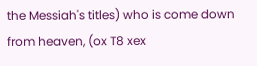the Messiah's titles) who is come down from heaven, (ox T8 xex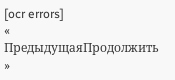[ocr errors]
« ПредыдущаяПродолжить »